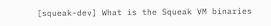[squeak-dev] What is the Squeak VM binaries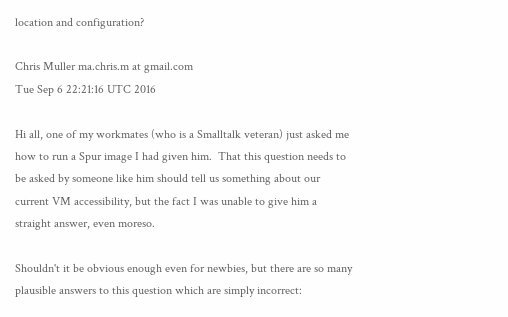location and configuration?

Chris Muller ma.chris.m at gmail.com
Tue Sep 6 22:21:16 UTC 2016

Hi all, one of my workmates (who is a Smalltalk veteran) just asked me
how to run a Spur image I had given him.  That this question needs to
be asked by someone like him should tell us something about our
current VM accessibility, but the fact I was unable to give him a
straight answer, even moreso.

Shouldn't it be obvious enough even for newbies, but there are so many
plausible answers to this question which are simply incorrect: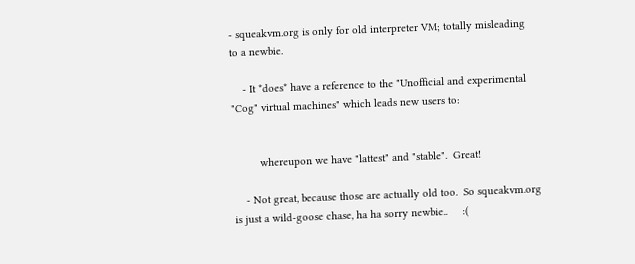- squeakvm.org is only for old interpreter VM; totally misleading
to a newbie.

    - It *does* have a reference to the "Unofficial and experimental
"Cog" virtual machines" which leads new users to:


         whereupon we have "lattest" and "stable".  Great!

    - Not great, because those are actually old too.  So squeakvm.org
is just a wild-goose chase, ha ha sorry newbie..     :(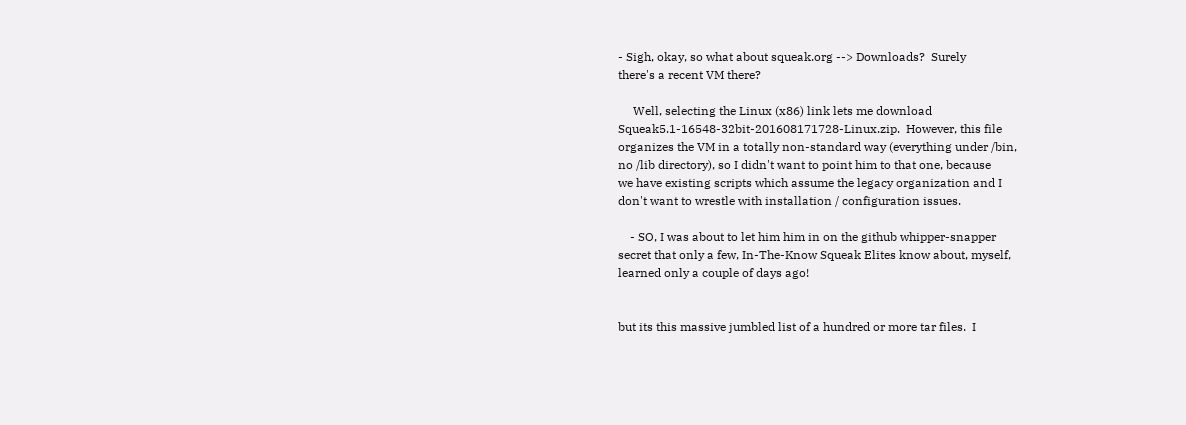- Sigh, okay, so what about squeak.org --> Downloads?  Surely
there's a recent VM there?

     Well, selecting the Linux (x86) link lets me download
Squeak5.1-16548-32bit-201608171728-Linux.zip.  However, this file
organizes the VM in a totally non-standard way (everything under /bin,
no /lib directory), so I didn't want to point him to that one, because
we have existing scripts which assume the legacy organization and I
don't want to wrestle with installation / configuration issues.

    - SO, I was about to let him him in on the github whipper-snapper
secret that only a few, In-The-Know Squeak Elites know about, myself,
learned only a couple of days ago!


but its this massive jumbled list of a hundred or more tar files.  I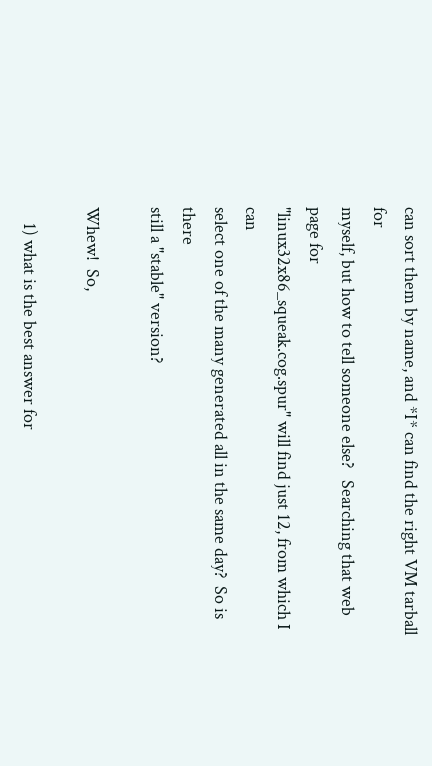can sort them by name, and *I* can find the right VM tarball for
myself, but how to tell someone else?   Searching that web page for
"linux32x86_squeak.cog.spur" will find just 12, from which I can
select one of the many generated all in the same day?  So is there
still a "stable" version?

Whew!  So,

    1) what is the best answer for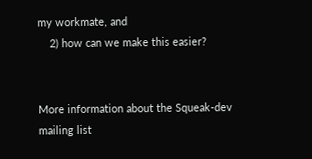my workmate, and
    2) how can we make this easier?


More information about the Squeak-dev mailing list